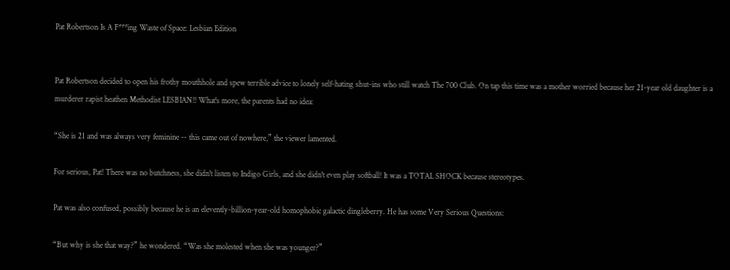Pat Robertson Is A F***ing Waste of Space: Lesbian Edition


Pat Robertson decided to open his frothy mouthhole and spew terrible advice to lonely self-hating shut-ins who still watch The 700 Club. On tap this time was a mother worried because her 21-year old daughter is a murderer rapist heathen Methodist LESBIAN!! What's more, the parents had no idea:

“She is 21 and was always very feminine -- this came out of nowhere,” the viewer lamented.

For serious, Pat! There was no butchness, she didn't listen to Indigo Girls, and she didn't even play softball! It was a TOTAL SHOCK because stereotypes.

Pat was also confused, possibly because he is an elevently-billion-year-old homophobic galactic dingleberry. He has some Very Serious Questions:

“But why is she that way?” he wondered. “Was she molested when she was younger?”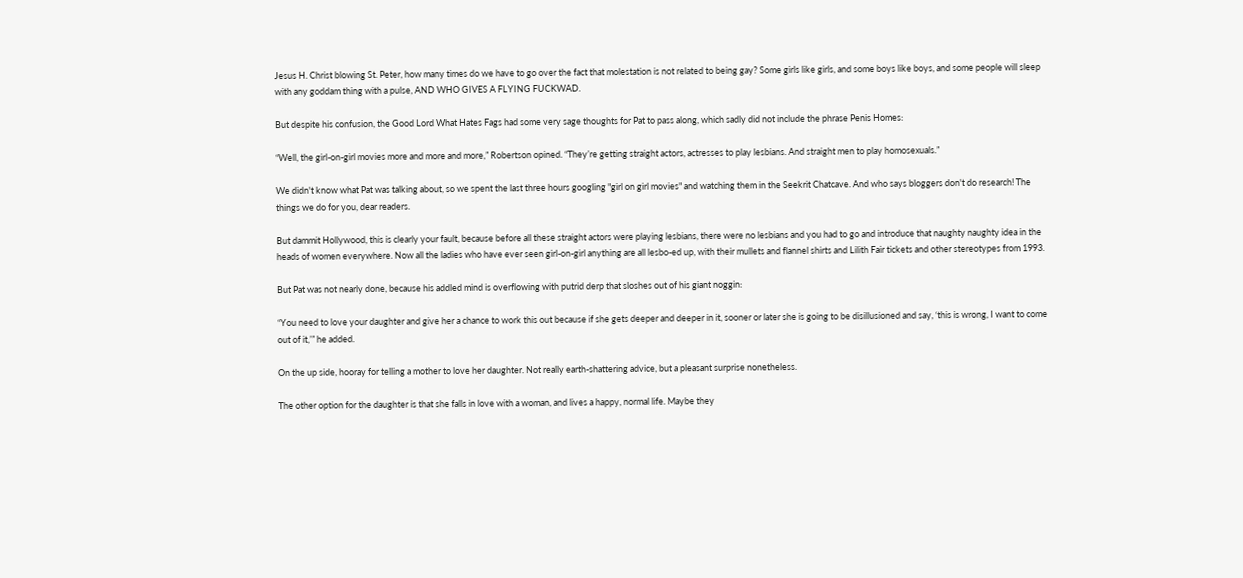Jesus H. Christ blowing St. Peter, how many times do we have to go over the fact that molestation is not related to being gay? Some girls like girls, and some boys like boys, and some people will sleep with any goddam thing with a pulse, AND WHO GIVES A FLYING FUCKWAD.

But despite his confusion, the Good Lord What Hates Fags had some very sage thoughts for Pat to pass along, which sadly did not include the phrase Penis Homes:

“Well, the girl-on-girl movies more and more and more,” Robertson opined. “They’re getting straight actors, actresses to play lesbians. And straight men to play homosexuals.”

We didn't know what Pat was talking about, so we spent the last three hours googling "girl on girl movies" and watching them in the Seekrit Chatcave. And who says bloggers don't do research! The things we do for you, dear readers.

But dammit Hollywood, this is clearly your fault, because before all these straight actors were playing lesbians, there were no lesbians and you had to go and introduce that naughty naughty idea in the heads of women everywhere. Now all the ladies who have ever seen girl-on-girl anything are all lesbo-ed up, with their mullets and flannel shirts and Lilith Fair tickets and other stereotypes from 1993.

But Pat was not nearly done, because his addled mind is overflowing with putrid derp that sloshes out of his giant noggin:

“You need to love your daughter and give her a chance to work this out because if she gets deeper and deeper in it, sooner or later she is going to be disillusioned and say, ‘this is wrong, I want to come out of it,’” he added.

On the up side, hooray for telling a mother to love her daughter. Not really earth-shattering advice, but a pleasant surprise nonetheless.

The other option for the daughter is that she falls in love with a woman, and lives a happy, normal life. Maybe they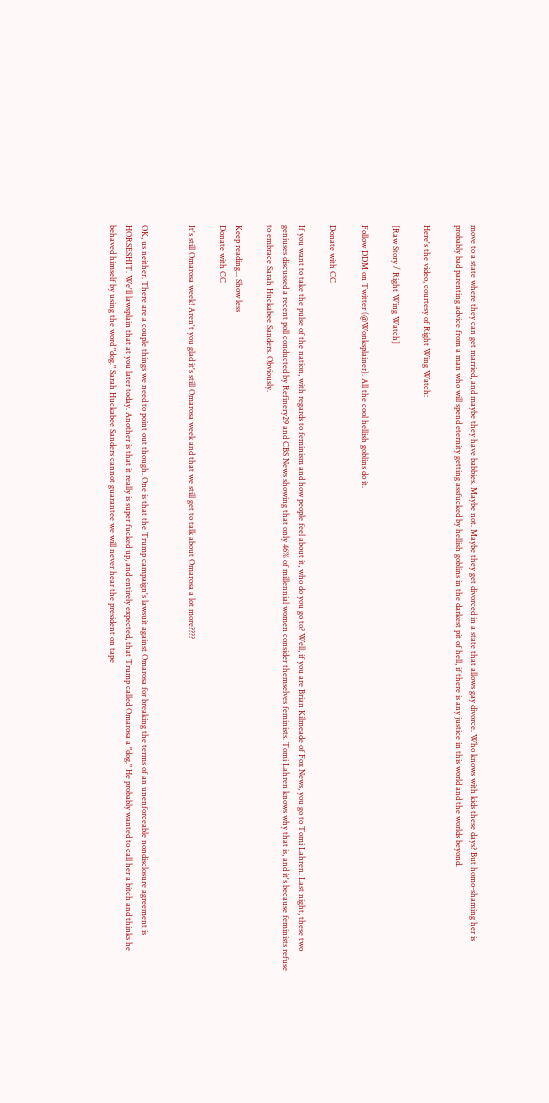move to a state where they can get married, and maybe they have babbies. Maybe not. Maybe they get divorced in a state that allows gay divorce. Who knows with kids these days? But homo-shaming her is probably bad parenting advice from a man who will spend eternity getting assfucked by hellish goblins in the darkest pit of hell, if there is any justice in this world and the worlds beyond.

Here's the video, courtesy of Right Wing Watch:

[Raw Story / Right Wing Watch]

Follow DDM on Twitter (@Wonksplainer). All the cool hellish goblins do it.

Donate with CC

If you want to take the pulse of the nation, with regards to feminism and how people feel about it, who do you go to? Well, if you are Brian Kilmeade of Fox News, you go to Tomi Lahren. Last night, these two geniuses discussed a recent poll conducted by Refinery29 and CBS News showing that only 46% of millennial women consider themselves feminists. Tomi Lahren knows why that is, and it's because feminists refuse to embrace Sarah Huckabee Sanders. Obviously.

Keep reading... Show less
Donate with CC

It's still Omarosa week! Aren't you glad it's still Omarosa week and that we still get to talk about Omarosa a lot more????


OK, us neither. There are a couple things we need to point out though. One is that the Trump campaign's lawsuit against Omarosa for breaking the terms of an unenforceable nondisclosure agreement is HORSESHIT. We'll lawsplain that at you later today. Another is that it really is super fucked up, and entirely expected, that Trump called Omarosa a "dog." He probably wanted to call her a bitch and thinks he behaved himself by using the word "dog." Sarah Huckabee Sanders cannot guarantee we will never hear the president on tape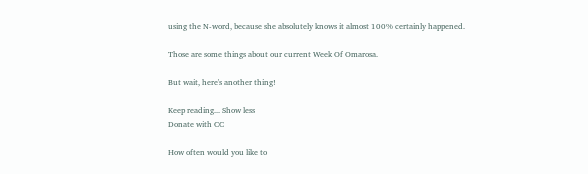using the N-word, because she absolutely knows it almost 100% certainly happened.

Those are some things about our current Week Of Omarosa.

But wait, here's another thing!

Keep reading... Show less
Donate with CC

How often would you like to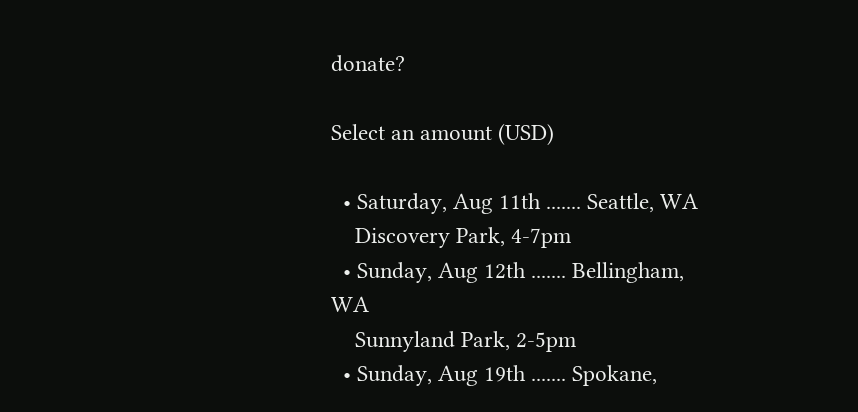donate?

Select an amount (USD)

  • Saturday, Aug 11th ....... Seattle, WA
    Discovery Park, 4-7pm
  • Sunday, Aug 12th ....... Bellingham, WA
    Sunnyland Park, 2-5pm
  • Sunday, Aug 19th ....... Spokane,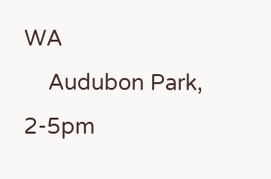WA
    Audubon Park, 2-5pm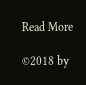Read More

©2018 by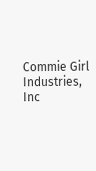Commie Girl Industries, Inc